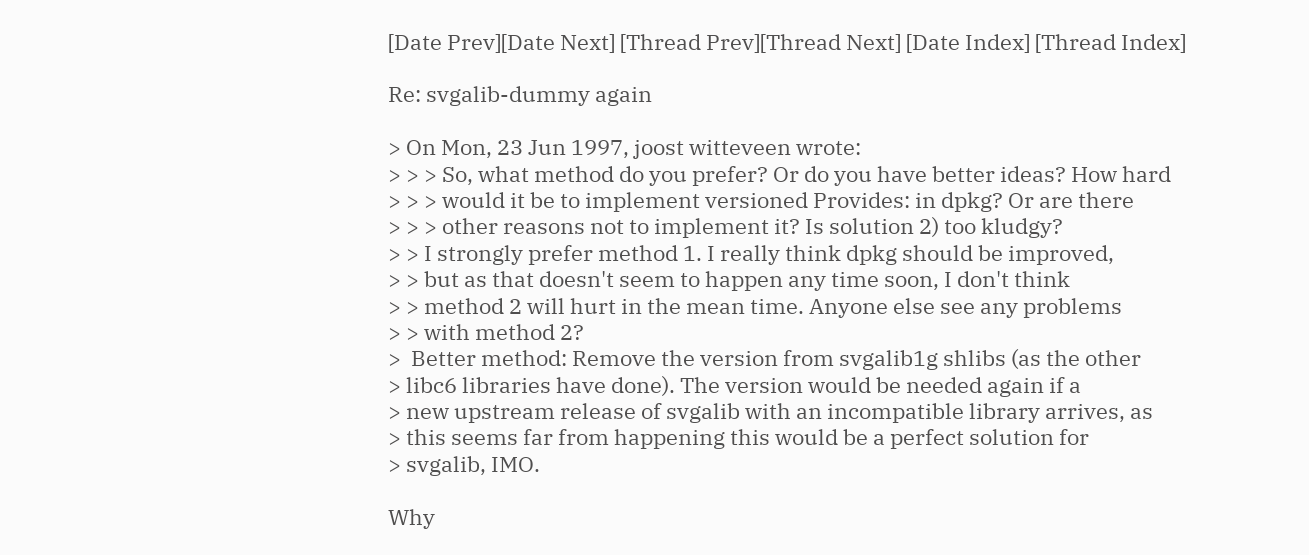[Date Prev][Date Next] [Thread Prev][Thread Next] [Date Index] [Thread Index]

Re: svgalib-dummy again

> On Mon, 23 Jun 1997, joost witteveen wrote:
> > > So, what method do you prefer? Or do you have better ideas? How hard
> > > would it be to implement versioned Provides: in dpkg? Or are there
> > > other reasons not to implement it? Is solution 2) too kludgy?
> > I strongly prefer method 1. I really think dpkg should be improved,
> > but as that doesn't seem to happen any time soon, I don't think
> > method 2 will hurt in the mean time. Anyone else see any problems
> > with method 2?
>  Better method: Remove the version from svgalib1g shlibs (as the other
> libc6 libraries have done). The version would be needed again if a
> new upstream release of svgalib with an incompatible library arrives, as
> this seems far from happening this would be a perfect solution for
> svgalib, IMO.

Why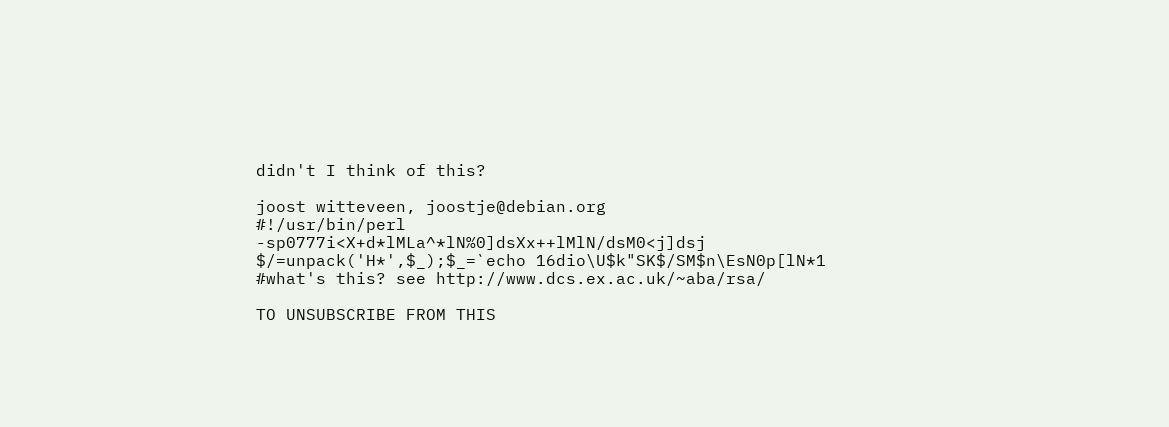didn't I think of this?

joost witteveen, joostje@debian.org
#!/usr/bin/perl -sp0777i<X+d*lMLa^*lN%0]dsXx++lMlN/dsM0<j]dsj
$/=unpack('H*',$_);$_=`echo 16dio\U$k"SK$/SM$n\EsN0p[lN*1
#what's this? see http://www.dcs.ex.ac.uk/~aba/rsa/

TO UNSUBSCRIBE FROM THIS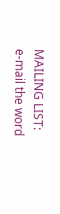MAILING LIST: e-mail the word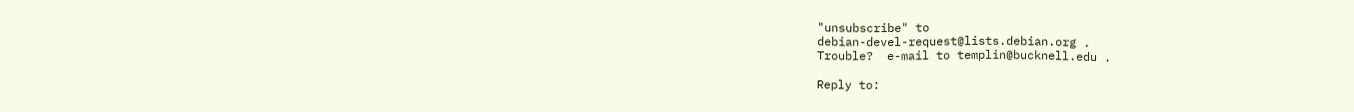"unsubscribe" to
debian-devel-request@lists.debian.org .
Trouble?  e-mail to templin@bucknell.edu .

Reply to: